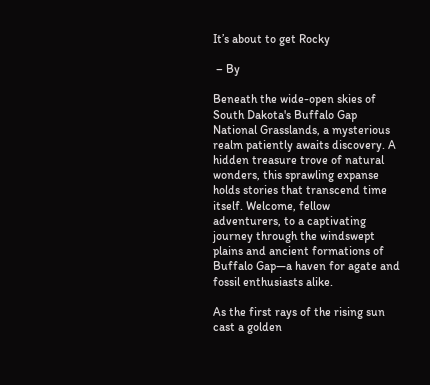It’s about to get Rocky

 – By

Beneath the wide-open skies of South Dakota's Buffalo Gap National Grasslands, a mysterious realm patiently awaits discovery. A hidden treasure trove of natural wonders, this sprawling expanse holds stories that transcend time itself. Welcome, fellow adventurers, to a captivating journey through the windswept plains and ancient formations of Buffalo Gap—a haven for agate and fossil enthusiasts alike.

As the first rays of the rising sun cast a golden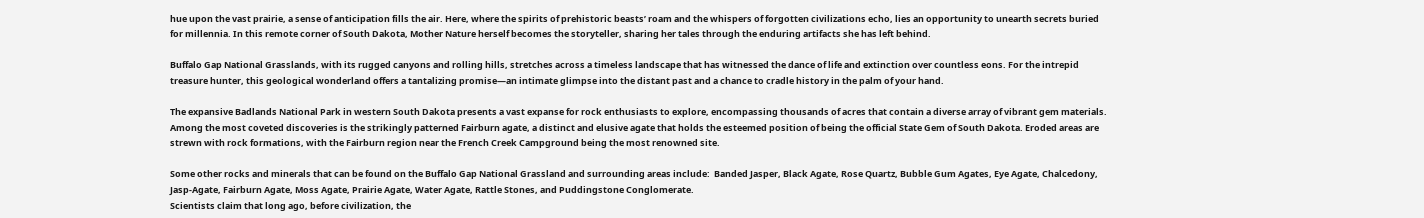hue upon the vast prairie, a sense of anticipation fills the air. Here, where the spirits of prehistoric beasts’ roam and the whispers of forgotten civilizations echo, lies an opportunity to unearth secrets buried for millennia. In this remote corner of South Dakota, Mother Nature herself becomes the storyteller, sharing her tales through the enduring artifacts she has left behind.

Buffalo Gap National Grasslands, with its rugged canyons and rolling hills, stretches across a timeless landscape that has witnessed the dance of life and extinction over countless eons. For the intrepid treasure hunter, this geological wonderland offers a tantalizing promise—an intimate glimpse into the distant past and a chance to cradle history in the palm of your hand.

The expansive Badlands National Park in western South Dakota presents a vast expanse for rock enthusiasts to explore, encompassing thousands of acres that contain a diverse array of vibrant gem materials. Among the most coveted discoveries is the strikingly patterned Fairburn agate, a distinct and elusive agate that holds the esteemed position of being the official State Gem of South Dakota. Eroded areas are strewn with rock formations, with the Fairburn region near the French Creek Campground being the most renowned site.

Some other rocks and minerals that can be found on the Buffalo Gap National Grassland and surrounding areas include:  Banded Jasper, Black Agate, Rose Quartz, Bubble Gum Agates, Eye Agate, Chalcedony, Jasp-Agate, Fairburn Agate, Moss Agate, Prairie Agate, Water Agate, Rattle Stones, and Puddingstone Conglomerate.
Scientists claim that long ago, before civilization, the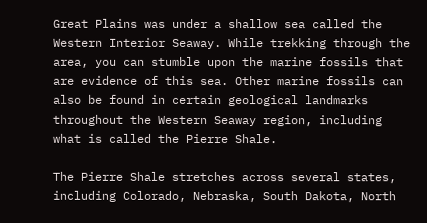Great Plains was under a shallow sea called the Western Interior Seaway. While trekking through the area, you can stumble upon the marine fossils that are evidence of this sea. Other marine fossils can also be found in certain geological landmarks throughout the Western Seaway region, including what is called the Pierre Shale.

The Pierre Shale stretches across several states, including Colorado, Nebraska, South Dakota, North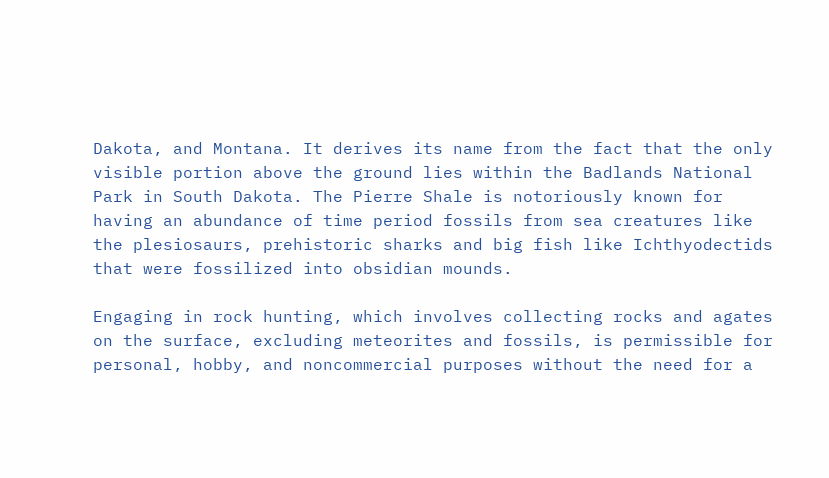Dakota, and Montana. It derives its name from the fact that the only visible portion above the ground lies within the Badlands National Park in South Dakota. The Pierre Shale is notoriously known for having an abundance of time period fossils from sea creatures like the plesiosaurs, prehistoric sharks and big fish like Ichthyodectids that were fossilized into obsidian mounds.

Engaging in rock hunting, which involves collecting rocks and agates on the surface, excluding meteorites and fossils, is permissible for personal, hobby, and noncommercial purposes without the need for a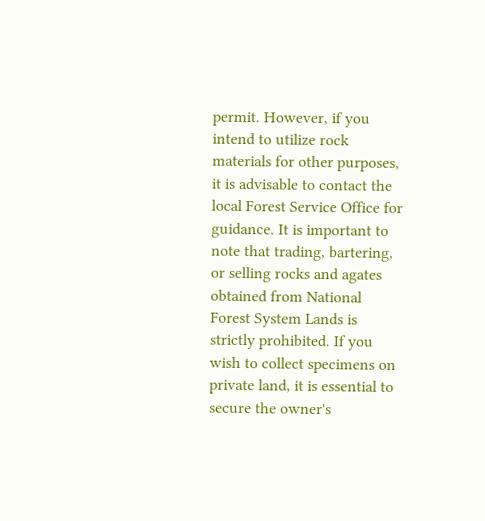permit. However, if you intend to utilize rock materials for other purposes, it is advisable to contact the local Forest Service Office for guidance. It is important to note that trading, bartering, or selling rocks and agates obtained from National Forest System Lands is strictly prohibited. If you wish to collect specimens on private land, it is essential to secure the owner's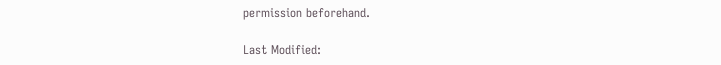permission beforehand.

Last Modified: